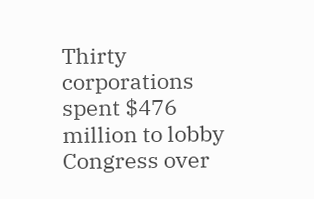Thirty corporations spent $476 million to lobby Congress over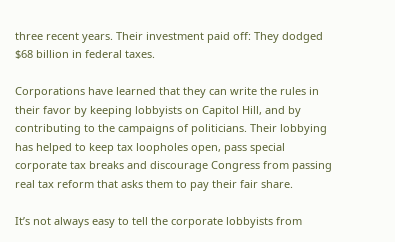three recent years. Their investment paid off: They dodged $68 billion in federal taxes.

Corporations have learned that they can write the rules in their favor by keeping lobbyists on Capitol Hill, and by contributing to the campaigns of politicians. Their lobbying has helped to keep tax loopholes open, pass special corporate tax breaks and discourage Congress from passing real tax reform that asks them to pay their fair share.

It’s not always easy to tell the corporate lobbyists from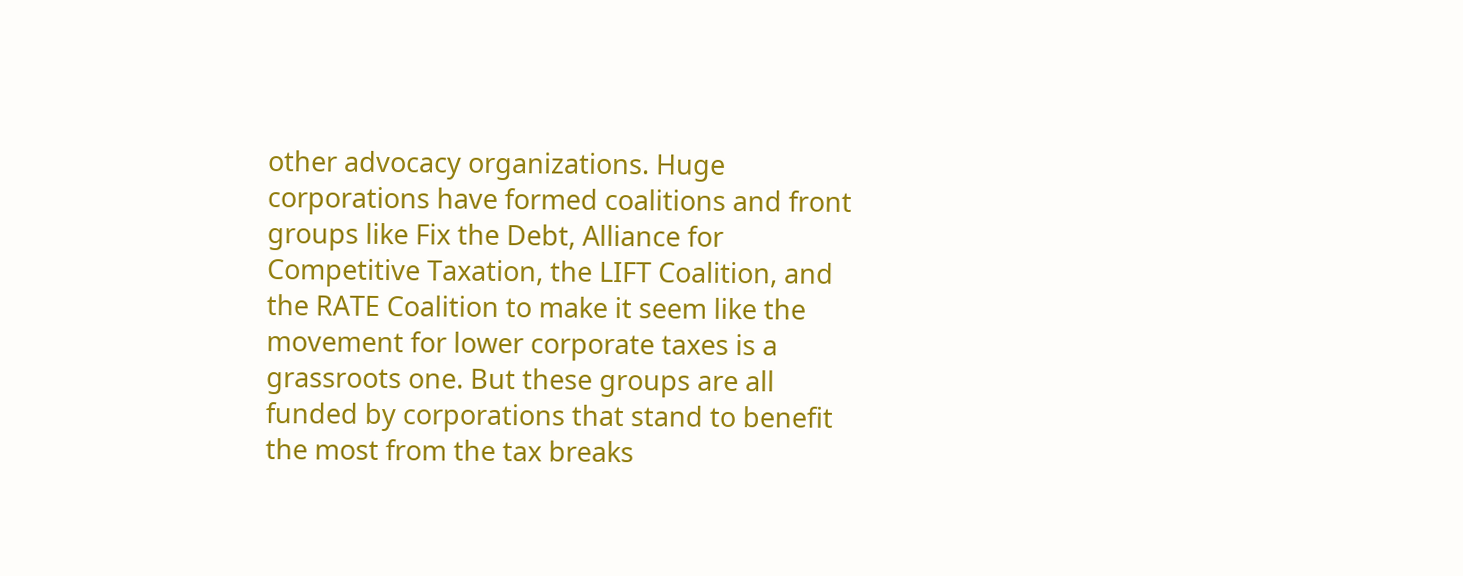other advocacy organizations. Huge corporations have formed coalitions and front groups like Fix the Debt, Alliance for Competitive Taxation, the LIFT Coalition, and the RATE Coalition to make it seem like the movement for lower corporate taxes is a grassroots one. But these groups are all funded by corporations that stand to benefit the most from the tax breaks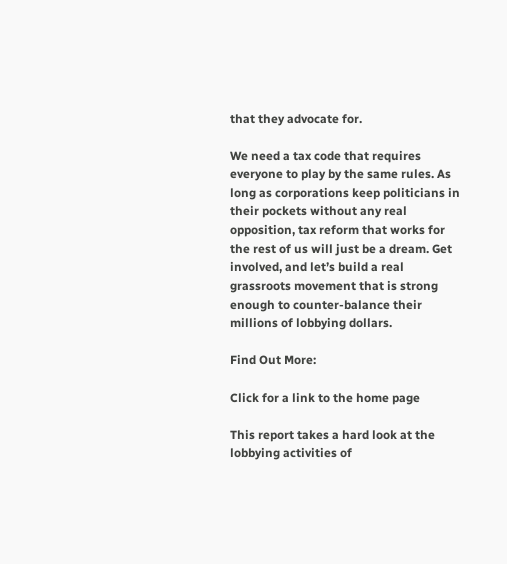that they advocate for.

We need a tax code that requires everyone to play by the same rules. As long as corporations keep politicians in their pockets without any real opposition, tax reform that works for the rest of us will just be a dream. Get involved, and let’s build a real grassroots movement that is strong enough to counter-balance their millions of lobbying dollars.

Find Out More:

Click for a link to the home page

This report takes a hard look at the lobbying activities of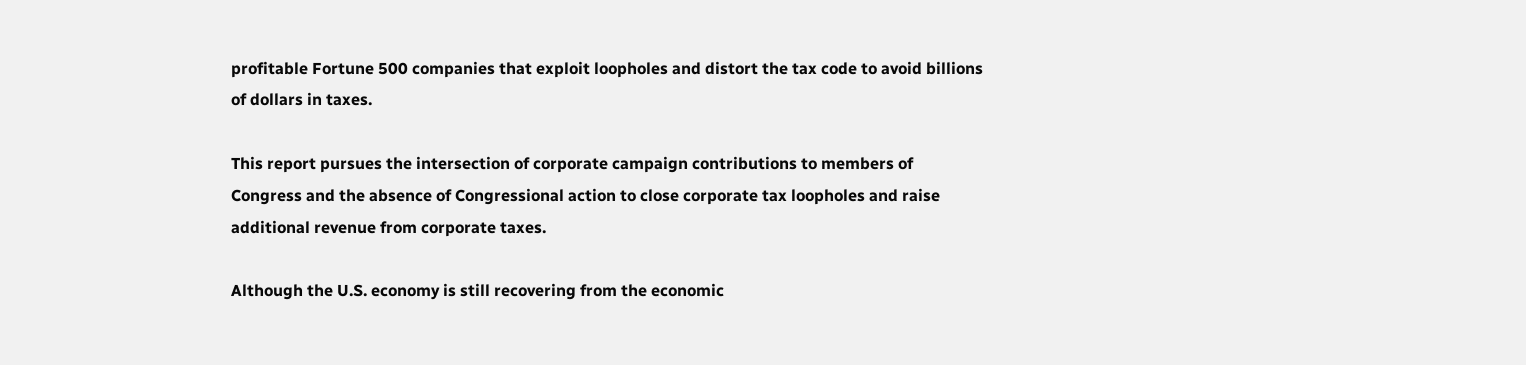profitable Fortune 500 companies that exploit loopholes and distort the tax code to avoid billions of dollars in taxes.

This report pursues the intersection of corporate campaign contributions to members of Congress and the absence of Congressional action to close corporate tax loopholes and raise additional revenue from corporate taxes.

Although the U.S. economy is still recovering from the economic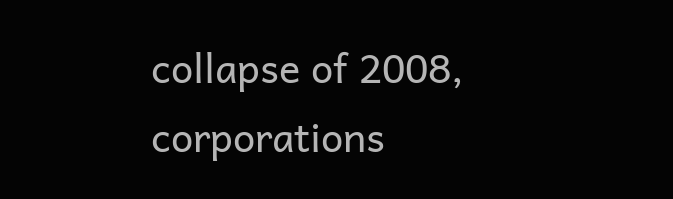collapse of 2008, corporations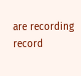are recording record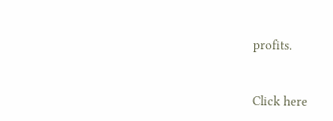profits.


Click here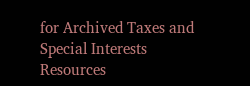for Archived Taxes and Special Interests Resources